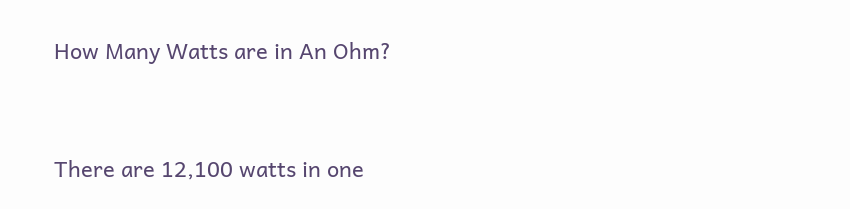How Many Watts are in An Ohm?


There are 12,100 watts in one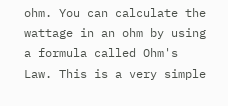ohm. You can calculate the wattage in an ohm by using a formula called Ohm's Law. This is a very simple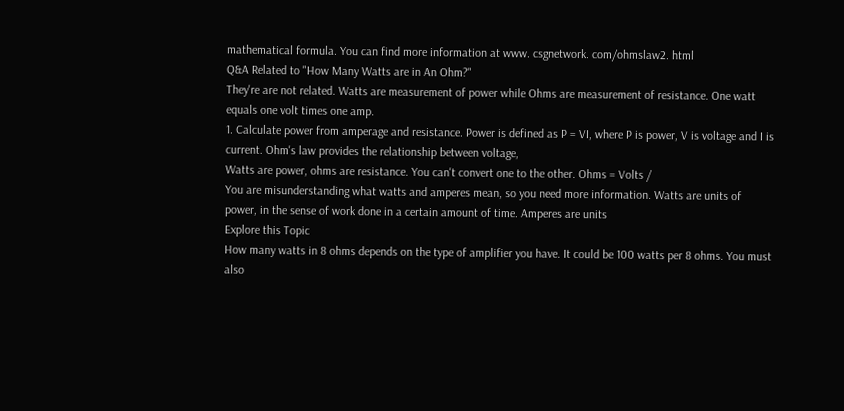mathematical formula. You can find more information at www. csgnetwork. com/ohmslaw2. html
Q&A Related to "How Many Watts are in An Ohm?"
They're are not related. Watts are measurement of power while Ohms are measurement of resistance. One watt equals one volt times one amp.
1. Calculate power from amperage and resistance. Power is defined as P = VI, where P is power, V is voltage and I is current. Ohm's law provides the relationship between voltage,
Watts are power, ohms are resistance. You can't convert one to the other. Ohms = Volts /
You are misunderstanding what watts and amperes mean, so you need more information. Watts are units of power, in the sense of work done in a certain amount of time. Amperes are units
Explore this Topic
How many watts in 8 ohms depends on the type of amplifier you have. It could be 100 watts per 8 ohms. You must also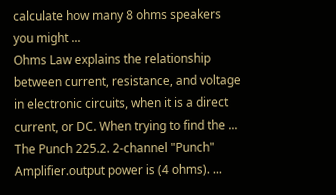calculate how many 8 ohms speakers you might ...
Ohms Law explains the relationship between current, resistance, and voltage in electronic circuits, when it is a direct current, or DC. When trying to find the ...
The Punch 225.2. 2-channel "Punch" Amplifier.output power is (4 ohms). ...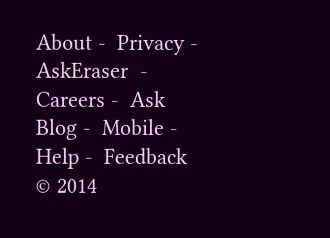About -  Privacy -  AskEraser  -  Careers -  Ask Blog -  Mobile -  Help -  Feedback © 2014